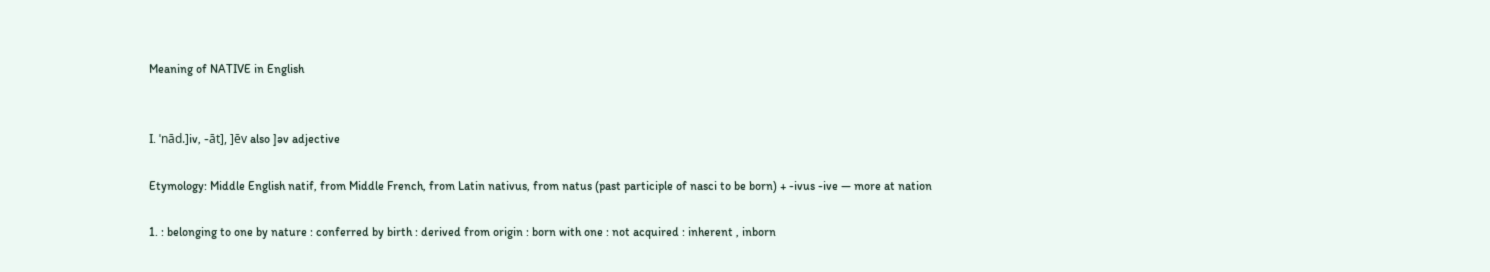Meaning of NATIVE in English


I. ˈnād.]iv, -āt], ]ēv also ]əv adjective

Etymology: Middle English natif, from Middle French, from Latin nativus, from natus (past participle of nasci to be born) + -ivus -ive — more at nation

1. : belonging to one by nature : conferred by birth : derived from origin : born with one : not acquired : inherent , inborn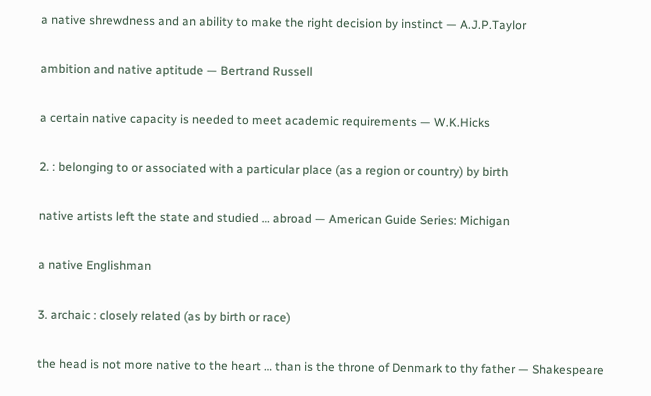a native shrewdness and an ability to make the right decision by instinct — A.J.P.Taylor

ambition and native aptitude — Bertrand Russell

a certain native capacity is needed to meet academic requirements — W.K.Hicks

2. : belonging to or associated with a particular place (as a region or country) by birth

native artists left the state and studied … abroad — American Guide Series: Michigan

a native Englishman

3. archaic : closely related (as by birth or race)

the head is not more native to the heart … than is the throne of Denmark to thy father — Shakespeare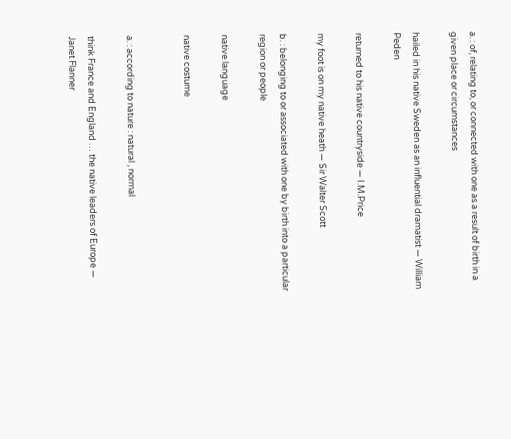a. : of, relating to, or connected with one as a result of birth in a given place or circumstances

hailed in his native Sweden as an influential dramatist — William Peden

returned to his native countryside — I.M.Price

my foot is on my native heath — Sir Walter Scott

b. : belonging to or associated with one by birth into a particular region or people

native language

native costume


a. : according to nature : natural , normal

think France and England … the native leaders of Europe — Janet Flanner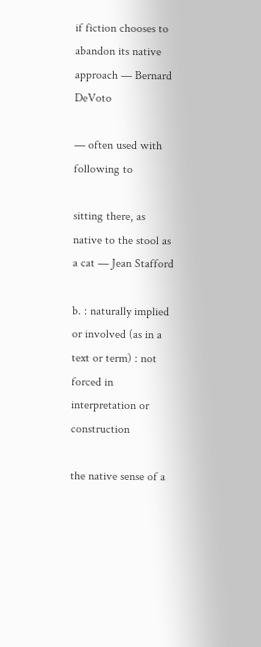if fiction chooses to abandon its native approach — Bernard DeVoto

— often used with following to

sitting there, as native to the stool as a cat — Jean Stafford

b. : naturally implied or involved (as in a text or term) : not forced in interpretation or construction

the native sense of a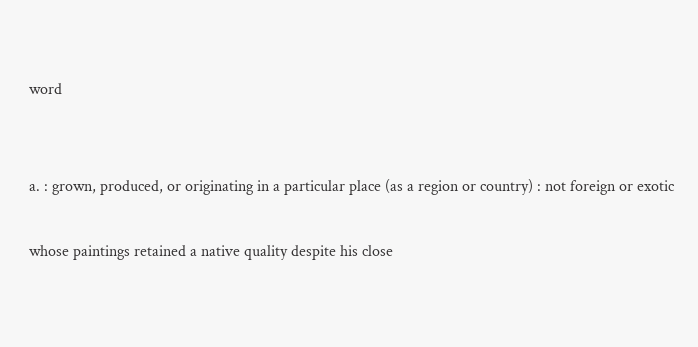word


a. : grown, produced, or originating in a particular place (as a region or country) : not foreign or exotic

whose paintings retained a native quality despite his close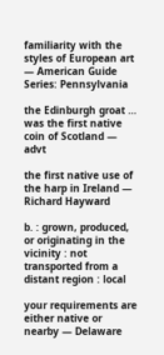familiarity with the styles of European art — American Guide Series: Pennsylvania

the Edinburgh groat … was the first native coin of Scotland — advt

the first native use of the harp in Ireland — Richard Hayward

b. : grown, produced, or originating in the vicinity : not transported from a distant region : local

your requirements are either native or nearby — Delaware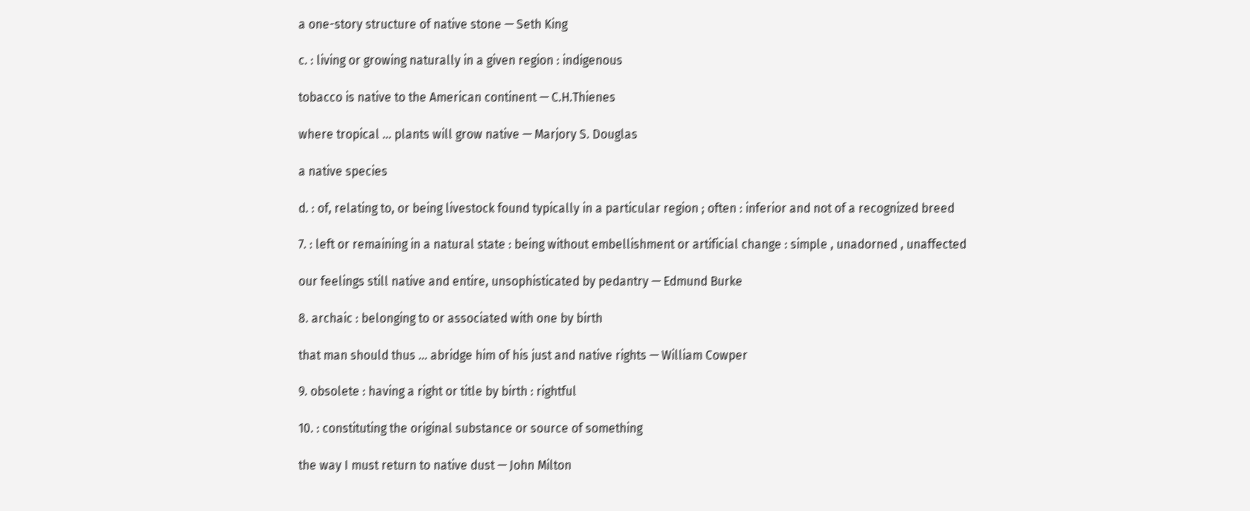a one-story structure of native stone — Seth King

c. : living or growing naturally in a given region : indigenous

tobacco is native to the American continent — C.H.Thienes

where tropical … plants will grow native — Marjory S. Douglas

a native species

d. : of, relating to, or being livestock found typically in a particular region ; often : inferior and not of a recognized breed

7. : left or remaining in a natural state : being without embellishment or artificial change : simple , unadorned , unaffected

our feelings still native and entire, unsophisticated by pedantry — Edmund Burke

8. archaic : belonging to or associated with one by birth

that man should thus … abridge him of his just and native rights — William Cowper

9. obsolete : having a right or title by birth : rightful

10. : constituting the original substance or source of something

the way I must return to native dust — John Milton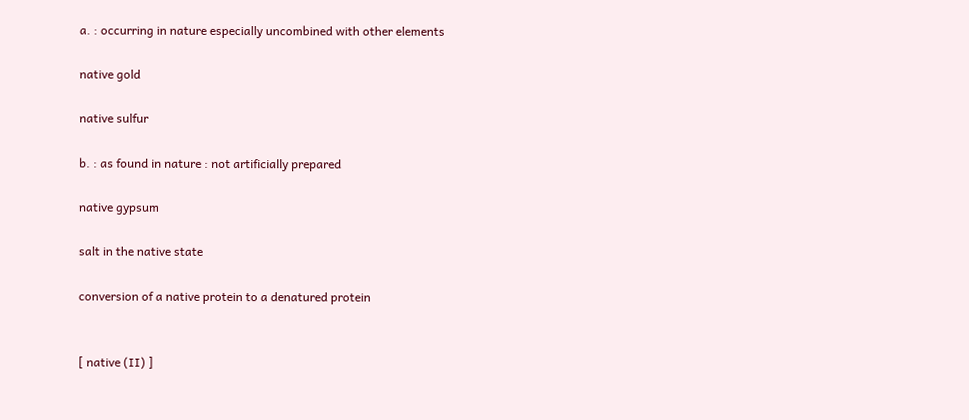a. : occurring in nature especially uncombined with other elements

native gold

native sulfur

b. : as found in nature : not artificially prepared

native gypsum

salt in the native state

conversion of a native protein to a denatured protein


[ native (II) ]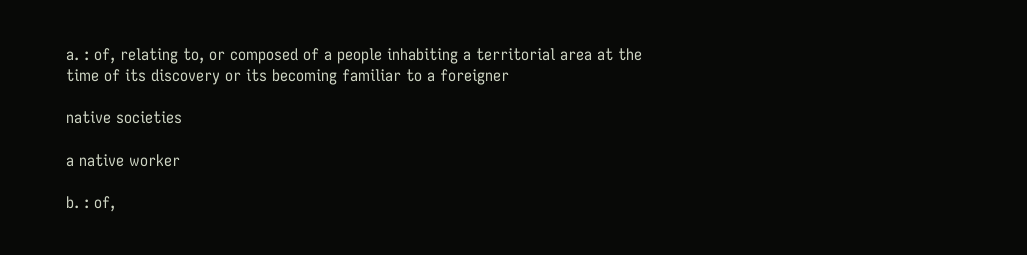a. : of, relating to, or composed of a people inhabiting a territorial area at the time of its discovery or its becoming familiar to a foreigner

native societies

a native worker

b. : of,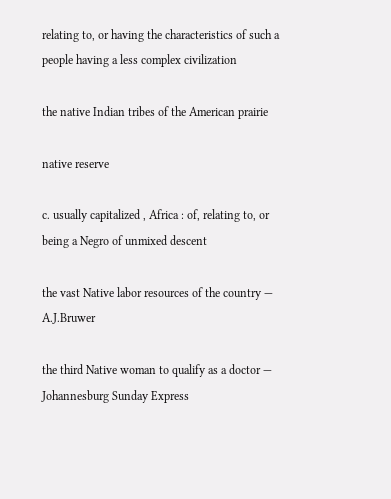relating to, or having the characteristics of such a people having a less complex civilization

the native Indian tribes of the American prairie

native reserve

c. usually capitalized , Africa : of, relating to, or being a Negro of unmixed descent

the vast Native labor resources of the country — A.J.Bruwer

the third Native woman to qualify as a doctor — Johannesburg Sunday Express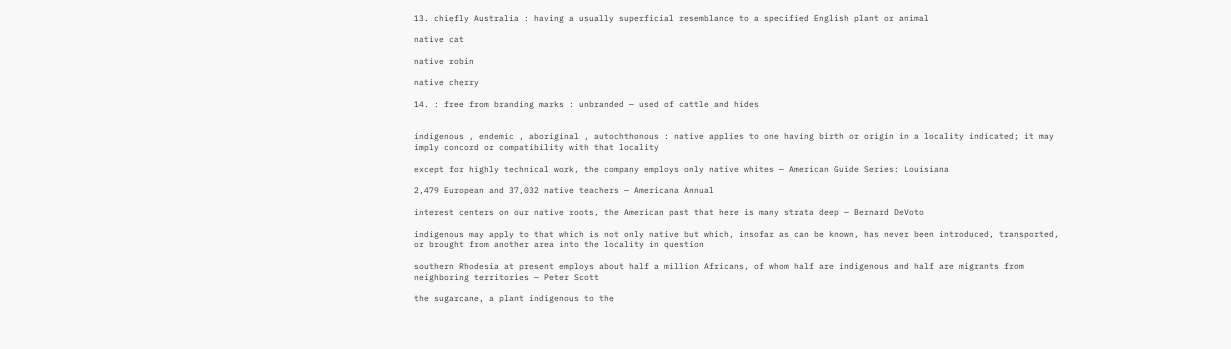13. chiefly Australia : having a usually superficial resemblance to a specified English plant or animal

native cat

native robin

native cherry

14. : free from branding marks : unbranded — used of cattle and hides


indigenous , endemic , aboriginal , autochthonous : native applies to one having birth or origin in a locality indicated; it may imply concord or compatibility with that locality

except for highly technical work, the company employs only native whites — American Guide Series: Louisiana

2,479 European and 37,032 native teachers — Americana Annual

interest centers on our native roots, the American past that here is many strata deep — Bernard DeVoto

indigenous may apply to that which is not only native but which, insofar as can be known, has never been introduced, transported, or brought from another area into the locality in question

southern Rhodesia at present employs about half a million Africans, of whom half are indigenous and half are migrants from neighboring territories — Peter Scott

the sugarcane, a plant indigenous to the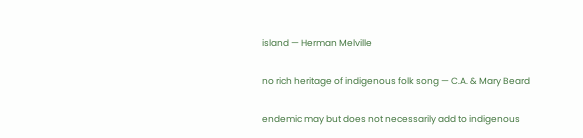island — Herman Melville

no rich heritage of indigenous folk song — C.A. & Mary Beard

endemic may but does not necessarily add to indigenous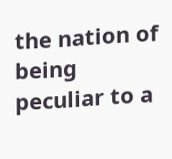the nation of being peculiar to a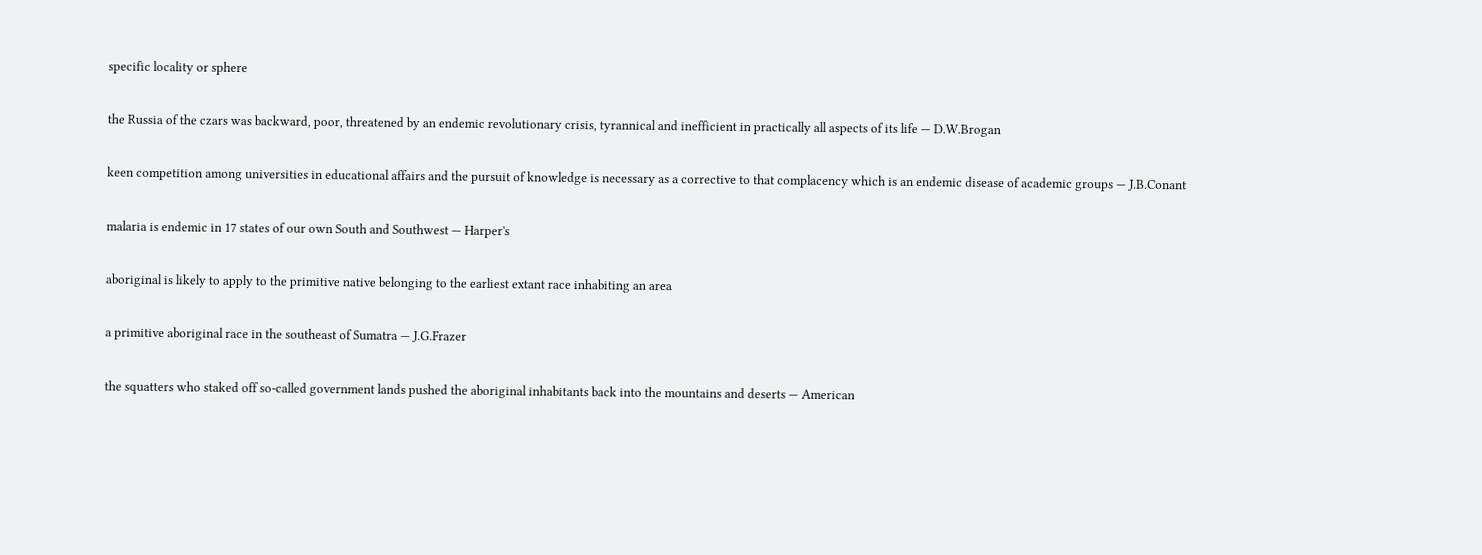specific locality or sphere

the Russia of the czars was backward, poor, threatened by an endemic revolutionary crisis, tyrannical and inefficient in practically all aspects of its life — D.W.Brogan

keen competition among universities in educational affairs and the pursuit of knowledge is necessary as a corrective to that complacency which is an endemic disease of academic groups — J.B.Conant

malaria is endemic in 17 states of our own South and Southwest — Harper's

aboriginal is likely to apply to the primitive native belonging to the earliest extant race inhabiting an area

a primitive aboriginal race in the southeast of Sumatra — J.G.Frazer

the squatters who staked off so-called government lands pushed the aboriginal inhabitants back into the mountains and deserts — American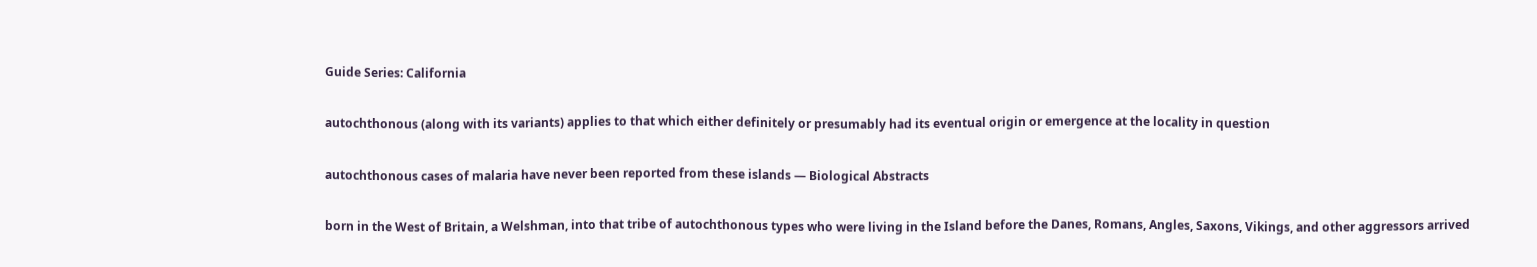Guide Series: California

autochthonous (along with its variants) applies to that which either definitely or presumably had its eventual origin or emergence at the locality in question

autochthonous cases of malaria have never been reported from these islands — Biological Abstracts

born in the West of Britain, a Welshman, into that tribe of autochthonous types who were living in the Island before the Danes, Romans, Angles, Saxons, Vikings, and other aggressors arrived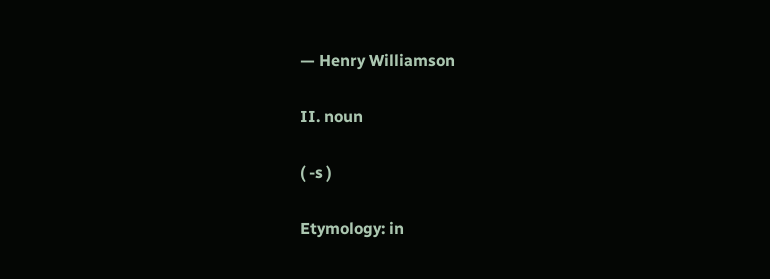— Henry Williamson

II. noun

( -s )

Etymology: in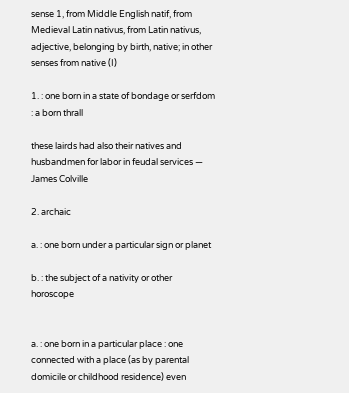sense 1, from Middle English natif, from Medieval Latin nativus, from Latin nativus, adjective, belonging by birth, native; in other senses from native (I)

1. : one born in a state of bondage or serfdom : a born thrall

these lairds had also their natives and husbandmen for labor in feudal services — James Colville

2. archaic

a. : one born under a particular sign or planet

b. : the subject of a nativity or other horoscope


a. : one born in a particular place : one connected with a place (as by parental domicile or childhood residence) even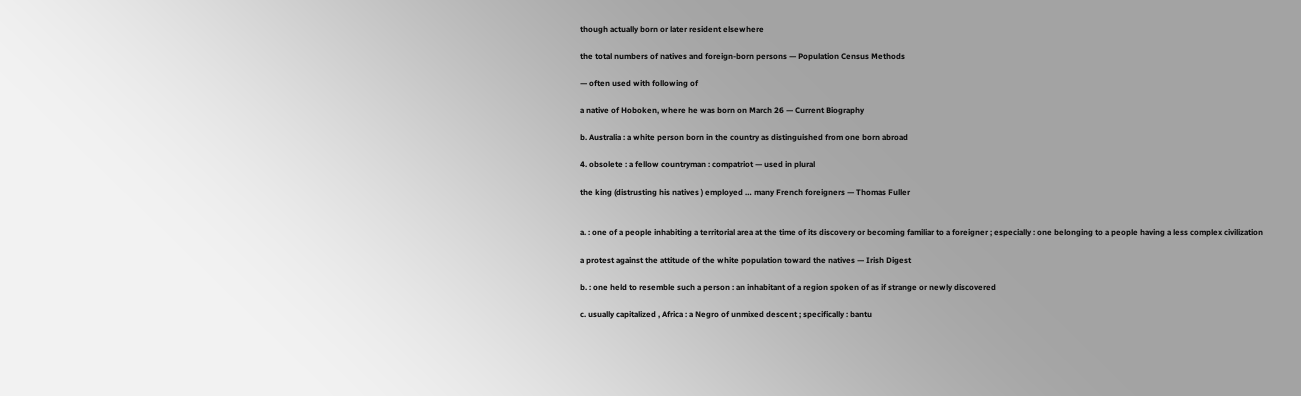though actually born or later resident elsewhere

the total numbers of natives and foreign-born persons — Population Census Methods

— often used with following of

a native of Hoboken, where he was born on March 26 — Current Biography

b. Australia : a white person born in the country as distinguished from one born abroad

4. obsolete : a fellow countryman : compatriot — used in plural

the king (distrusting his natives ) employed … many French foreigners — Thomas Fuller


a. : one of a people inhabiting a territorial area at the time of its discovery or becoming familiar to a foreigner ; especially : one belonging to a people having a less complex civilization

a protest against the attitude of the white population toward the natives — Irish Digest

b. : one held to resemble such a person : an inhabitant of a region spoken of as if strange or newly discovered

c. usually capitalized , Africa : a Negro of unmixed descent ; specifically : bantu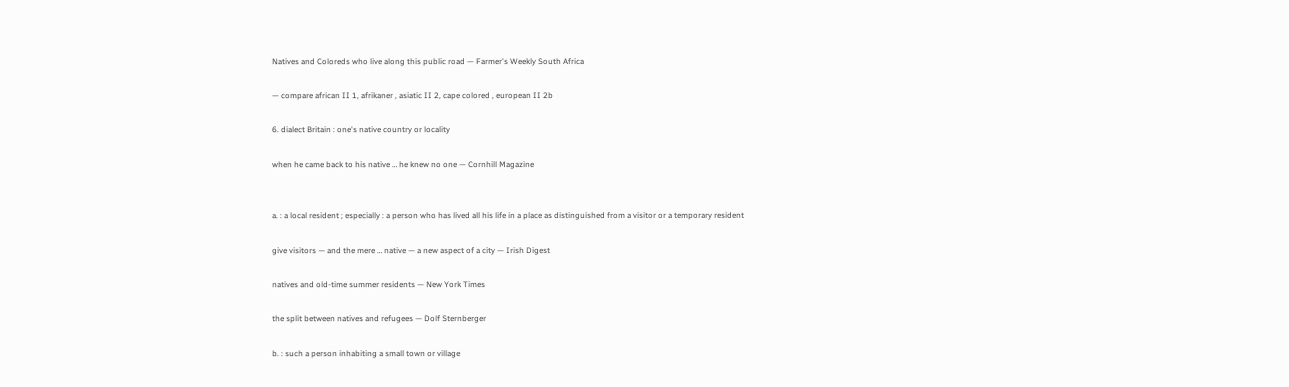Natives and Coloreds who live along this public road — Farmer's Weekly South Africa

— compare african II 1, afrikaner , asiatic II 2, cape colored , european II 2b

6. dialect Britain : one's native country or locality

when he came back to his native … he knew no one — Cornhill Magazine


a. : a local resident ; especially : a person who has lived all his life in a place as distinguished from a visitor or a temporary resident

give visitors — and the mere … native — a new aspect of a city — Irish Digest

natives and old-time summer residents — New York Times

the split between natives and refugees — Dolf Sternberger

b. : such a person inhabiting a small town or village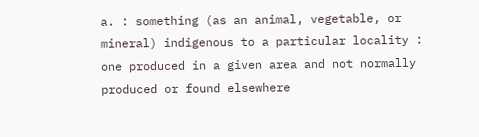a. : something (as an animal, vegetable, or mineral) indigenous to a particular locality : one produced in a given area and not normally produced or found elsewhere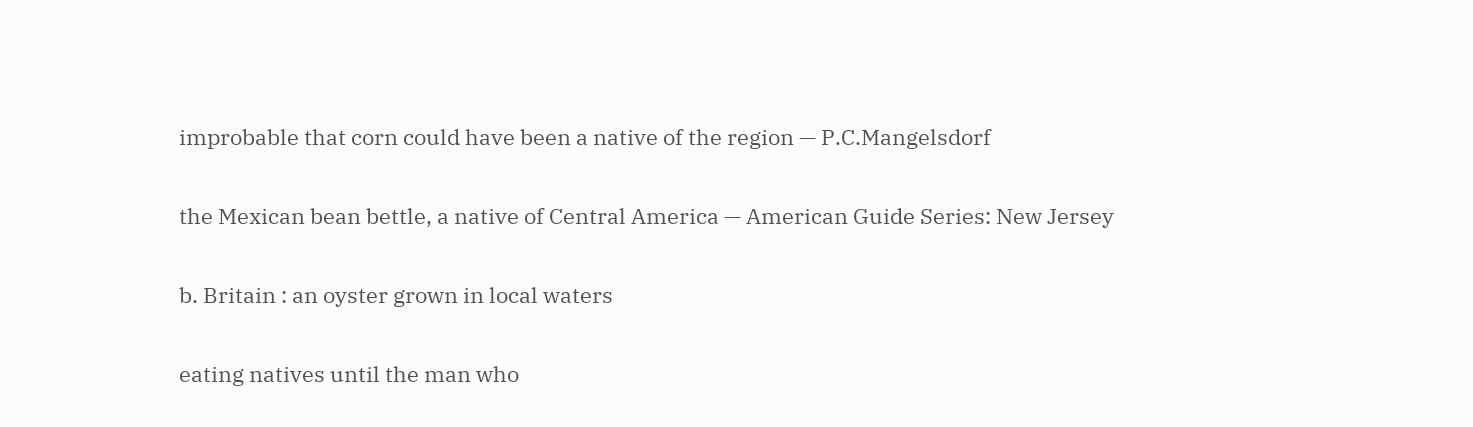improbable that corn could have been a native of the region — P.C.Mangelsdorf

the Mexican bean bettle, a native of Central America — American Guide Series: New Jersey

b. Britain : an oyster grown in local waters

eating natives until the man who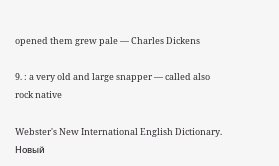opened them grew pale — Charles Dickens

9. : a very old and large snapper — called also rock native

Webster's New International English Dictionary.      Новый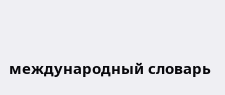международный словарь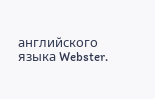английского языка Webster.